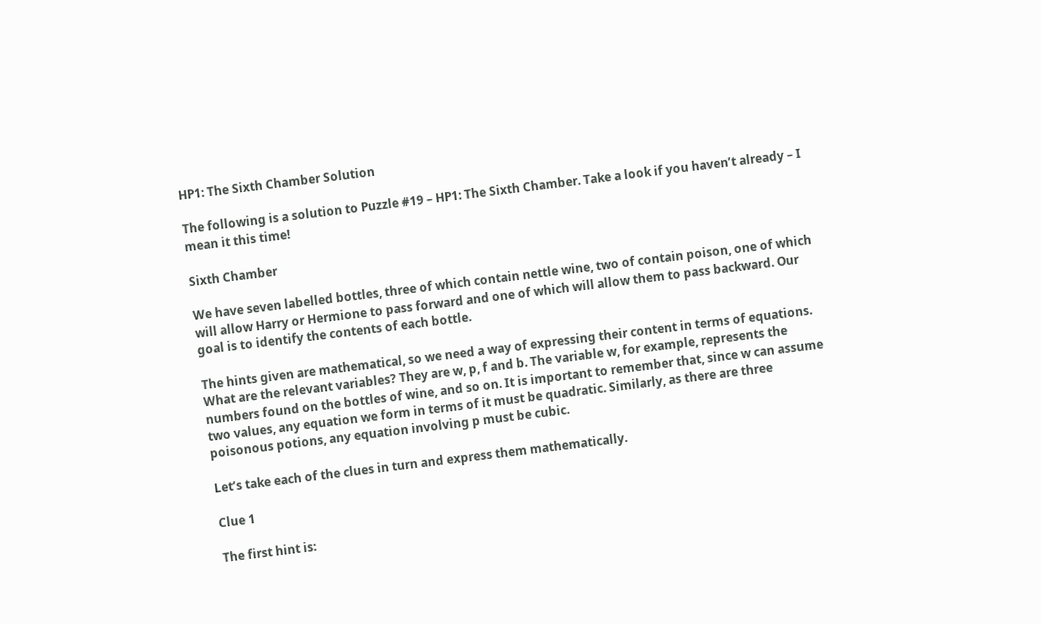HP1: The Sixth Chamber Solution

The following is a solution to Puzzle #19 – HP1: The Sixth Chamber. Take a look if you haven’t already – I mean it this time!

Sixth Chamber

We have seven labelled bottles, three of which contain nettle wine, two of contain poison, one of which will allow Harry or Hermione to pass forward and one of which will allow them to pass backward. Our goal is to identify the contents of each bottle.

The hints given are mathematical, so we need a way of expressing their content in terms of equations. What are the relevant variables? They are w, p, f and b. The variable w, for example, represents the numbers found on the bottles of wine, and so on. It is important to remember that, since w can assume two values, any equation we form in terms of it must be quadratic. Similarly, as there are three poisonous potions, any equation involving p must be cubic.

Let’s take each of the clues in turn and express them mathematically.

Clue 1

The first hint is: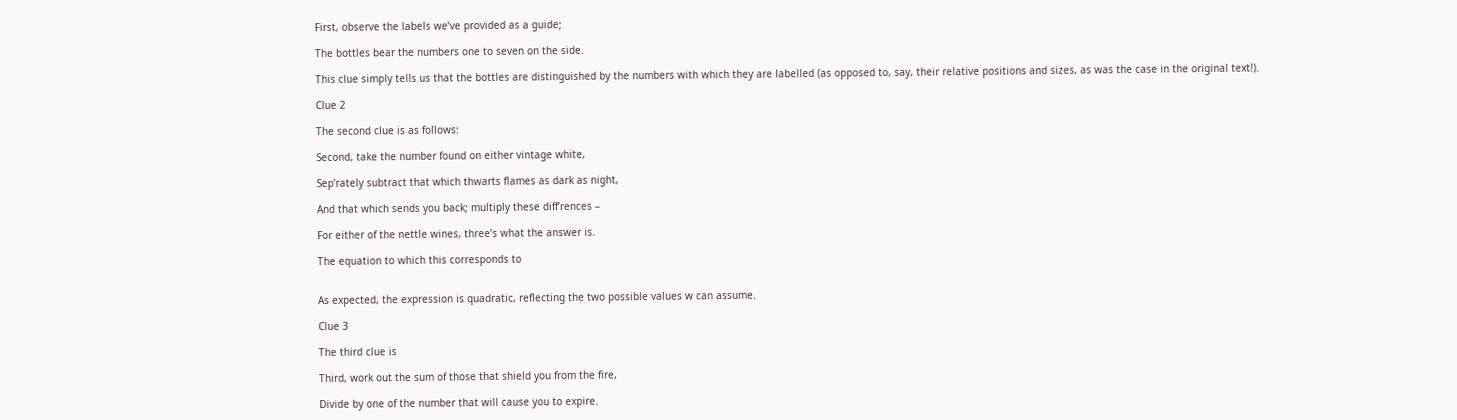First, observe the labels we’ve provided as a guide;

The bottles bear the numbers one to seven on the side.

This clue simply tells us that the bottles are distinguished by the numbers with which they are labelled (as opposed to, say, their relative positions and sizes, as was the case in the original text!).

Clue 2

The second clue is as follows:

Second, take the number found on either vintage white,

Sep’rately subtract that which thwarts flames as dark as night,

And that which sends you back; multiply these diff’rences –

For either of the nettle wines, three’s what the answer is.

The equation to which this corresponds to


As expected, the expression is quadratic, reflecting the two possible values w can assume.

Clue 3

The third clue is

Third, work out the sum of those that shield you from the fire,

Divide by one of the number that will cause you to expire.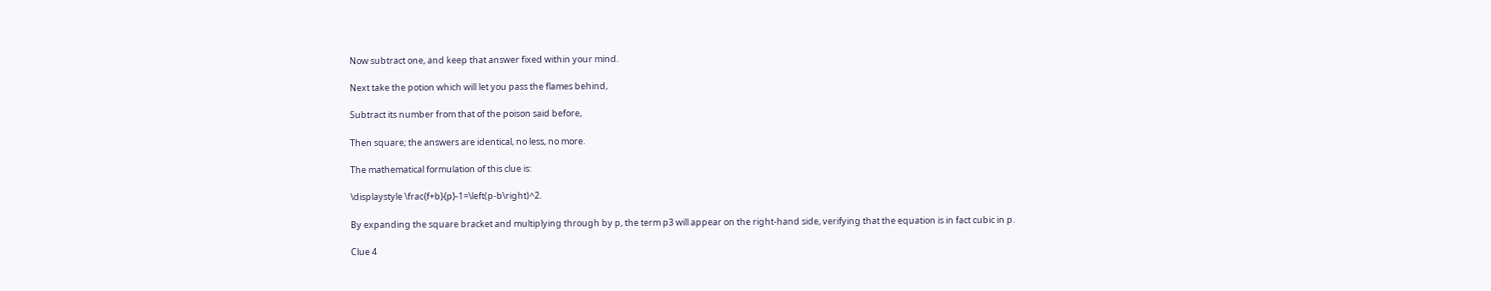Now subtract one, and keep that answer fixed within your mind.

Next take the potion which will let you pass the flames behind,

Subtract its number from that of the poison said before,

Then square; the answers are identical, no less, no more.

The mathematical formulation of this clue is:

\displaystyle \frac{f+b}{p}-1=\left(p-b\right)^2.

By expanding the square bracket and multiplying through by p, the term p3 will appear on the right-hand side, verifying that the equation is in fact cubic in p.

Clue 4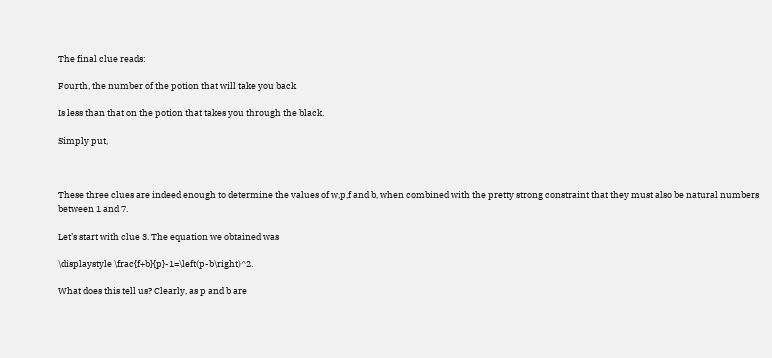The final clue reads:

Fourth, the number of the potion that will take you back

Is less than that on the potion that takes you through the black.

Simply put,



These three clues are indeed enough to determine the values of w,p,f and b, when combined with the pretty strong constraint that they must also be natural numbers between 1 and 7.

Let’s start with clue 3. The equation we obtained was

\displaystyle \frac{f+b}{p}-1=\left(p-b\right)^2.

What does this tell us? Clearly, as p and b are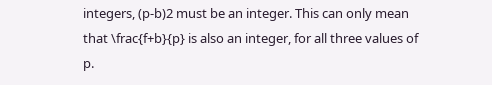integers, (p-b)2 must be an integer. This can only mean that \frac{f+b}{p} is also an integer, for all three values of p.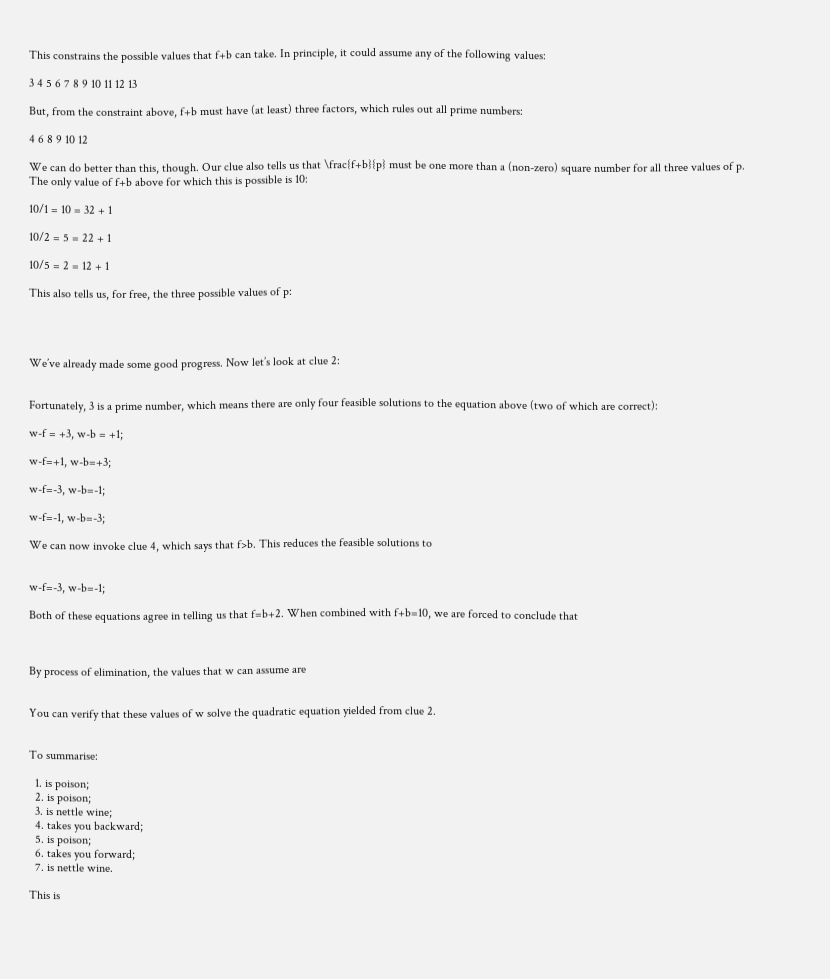This constrains the possible values that f+b can take. In principle, it could assume any of the following values:

3 4 5 6 7 8 9 10 11 12 13

But, from the constraint above, f+b must have (at least) three factors, which rules out all prime numbers:

4 6 8 9 10 12

We can do better than this, though. Our clue also tells us that \frac{f+b}{p} must be one more than a (non-zero) square number for all three values of p. The only value of f+b above for which this is possible is 10:

10/1 = 10 = 32 + 1

10/2 = 5 = 22 + 1

10/5 = 2 = 12 + 1

This also tells us, for free, the three possible values of p:




We’ve already made some good progress. Now let’s look at clue 2:


Fortunately, 3 is a prime number, which means there are only four feasible solutions to the equation above (two of which are correct):

w-f = +3, w-b = +1;

w-f=+1, w-b=+3;

w-f=-3, w-b=-1;

w-f=-1, w-b=-3;

We can now invoke clue 4, which says that f>b. This reduces the feasible solutions to


w-f=-3, w-b=-1;

Both of these equations agree in telling us that f=b+2. When combined with f+b=10, we are forced to conclude that



By process of elimination, the values that w can assume are


You can verify that these values of w solve the quadratic equation yielded from clue 2.


To summarise:

  1. is poison;
  2. is poison;
  3. is nettle wine;
  4. takes you backward;
  5. is poison;
  6. takes you forward;
  7. is nettle wine.

This is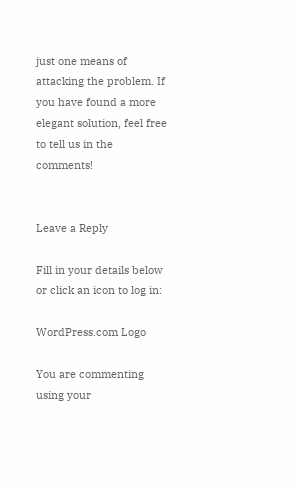just one means of attacking the problem. If you have found a more elegant solution, feel free to tell us in the comments!


Leave a Reply

Fill in your details below or click an icon to log in:

WordPress.com Logo

You are commenting using your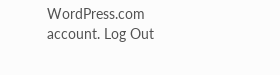WordPress.com account. Log Out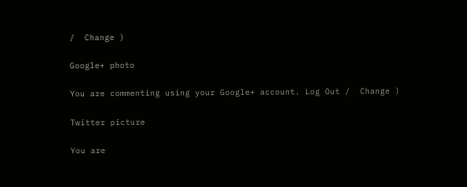/  Change )

Google+ photo

You are commenting using your Google+ account. Log Out /  Change )

Twitter picture

You are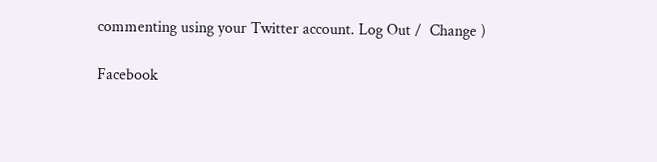commenting using your Twitter account. Log Out /  Change )

Facebook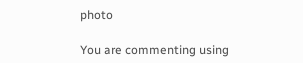photo

You are commenting using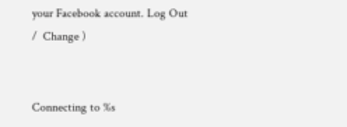your Facebook account. Log Out /  Change )


Connecting to %s